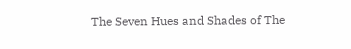The Seven Hues and Shades of The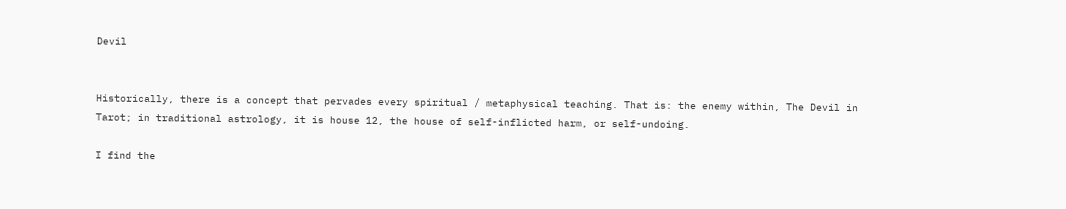Devil


Historically, there is a concept that pervades every spiritual / metaphysical teaching. That is: the enemy within, The Devil in Tarot; in traditional astrology, it is house 12, the house of self-inflicted harm, or self-undoing.

I find the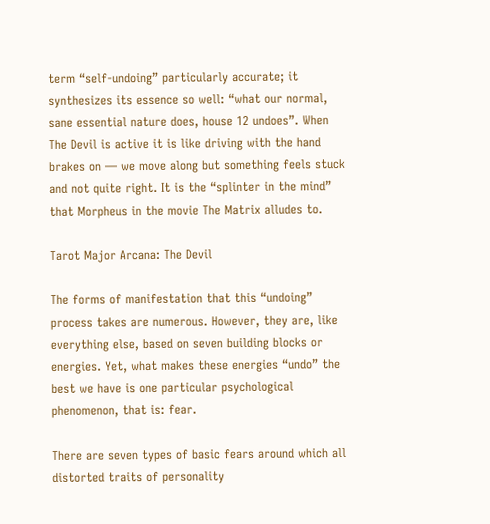term “self-undoing” particularly accurate; it synthesizes its essence so well: “what our normal, sane essential nature does, house 12 undoes”. When The Devil is active it is like driving with the hand brakes on — we move along but something feels stuck and not quite right. It is the “splinter in the mind” that Morpheus in the movie The Matrix alludes to.

Tarot Major Arcana: The Devil

The forms of manifestation that this “undoing” process takes are numerous. However, they are, like everything else, based on seven building blocks or energies. Yet, what makes these energies “undo” the best we have is one particular psychological phenomenon, that is: fear.

There are seven types of basic fears around which all distorted traits of personality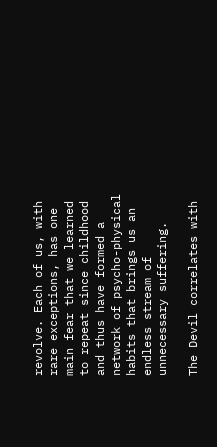revolve. Each of us, with rare exceptions, has one main fear that we learned to repeat since childhood and thus have formed a network of psycho-physical habits that brings us an endless stream of unnecessary suffering.

The Devil correlates with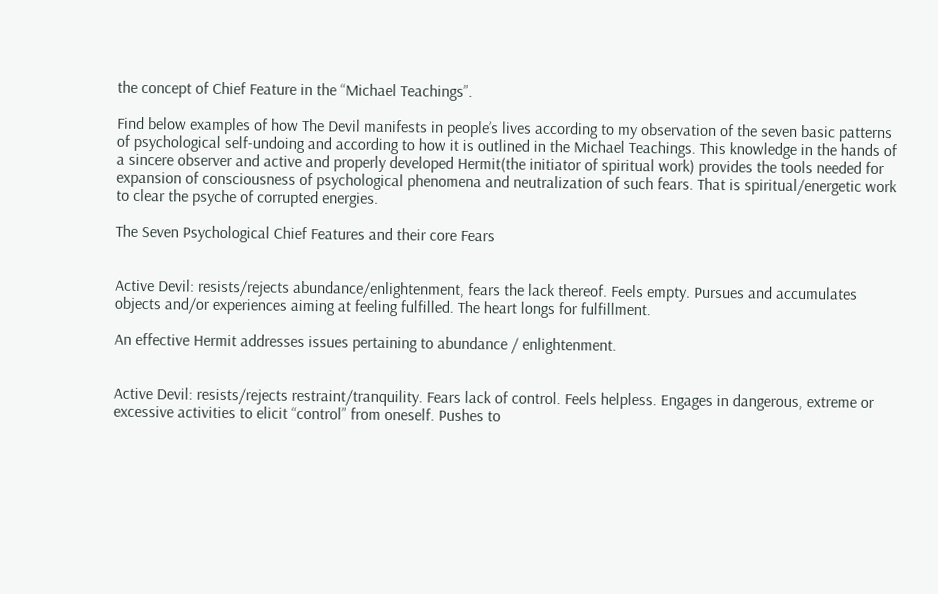the concept of Chief Feature in the “Michael Teachings”.

Find below examples of how The Devil manifests in people’s lives according to my observation of the seven basic patterns of psychological self-undoing and according to how it is outlined in the Michael Teachings. This knowledge in the hands of a sincere observer and active and properly developed Hermit(the initiator of spiritual work) provides the tools needed for expansion of consciousness of psychological phenomena and neutralization of such fears. That is spiritual/energetic work to clear the psyche of corrupted energies.

The Seven Psychological Chief Features and their core Fears


Active Devil: resists/rejects abundance/enlightenment, fears the lack thereof. Feels empty. Pursues and accumulates objects and/or experiences aiming at feeling fulfilled. The heart longs for fulfillment.

An effective Hermit addresses issues pertaining to abundance / enlightenment.


Active Devil: resists/rejects restraint/tranquility. Fears lack of control. Feels helpless. Engages in dangerous, extreme or excessive activities to elicit “control” from oneself. Pushes to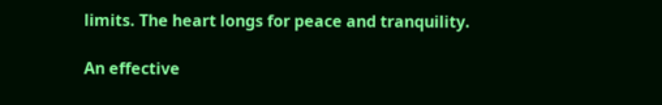limits. The heart longs for peace and tranquility.

An effective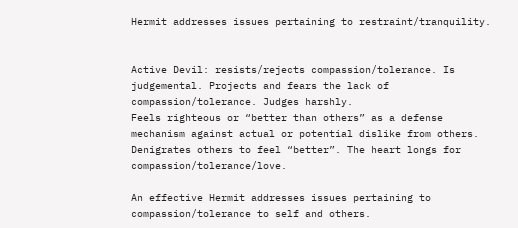Hermit addresses issues pertaining to restraint/tranquility.


Active Devil: resists/rejects compassion/tolerance. Is judgemental. Projects and fears the lack of compassion/tolerance. Judges harshly.
Feels righteous or “better than others” as a defense mechanism against actual or potential dislike from others. Denigrates others to feel “better”. The heart longs for compassion/tolerance/love.

An effective Hermit addresses issues pertaining to compassion/tolerance to self and others.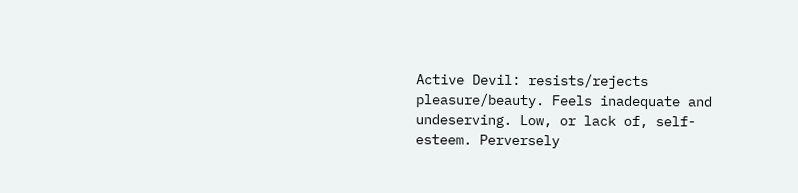Active Devil: resists/rejects pleasure/beauty. Feels inadequate and undeserving. Low, or lack of, self-esteem. Perversely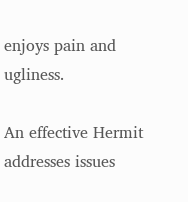enjoys pain and ugliness.

An effective Hermit addresses issues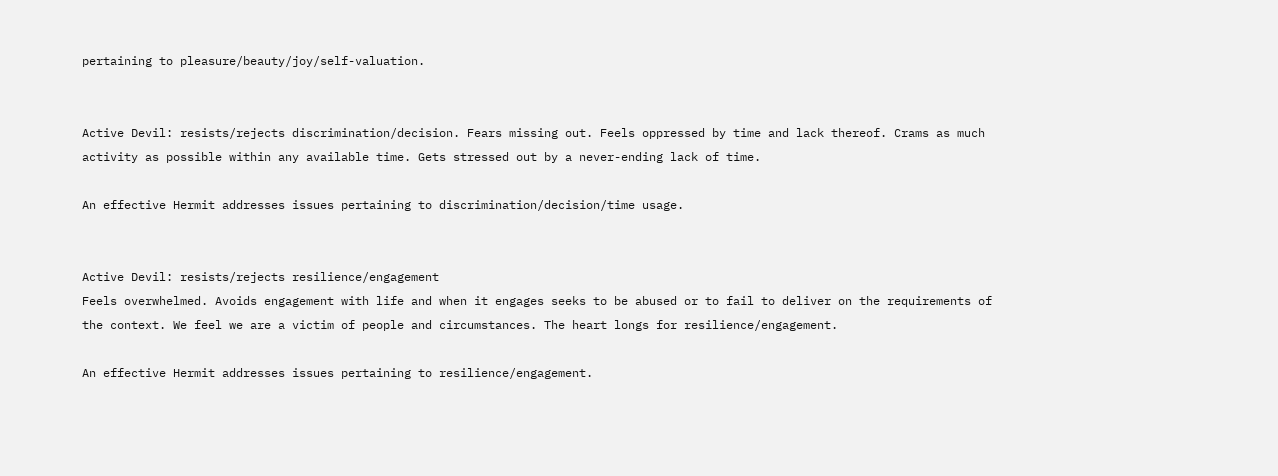pertaining to pleasure/beauty/joy/self-valuation.


Active Devil: resists/rejects discrimination/decision. Fears missing out. Feels oppressed by time and lack thereof. Crams as much activity as possible within any available time. Gets stressed out by a never-ending lack of time.

An effective Hermit addresses issues pertaining to discrimination/decision/time usage.


Active Devil: resists/rejects resilience/engagement
Feels overwhelmed. Avoids engagement with life and when it engages seeks to be abused or to fail to deliver on the requirements of the context. We feel we are a victim of people and circumstances. The heart longs for resilience/engagement.

An effective Hermit addresses issues pertaining to resilience/engagement.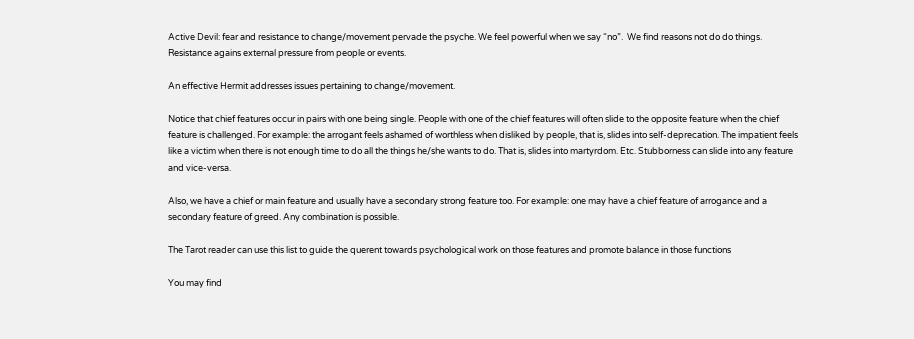Active Devil: fear and resistance to change/movement pervade the psyche. We feel powerful when we say “no”.  We find reasons not do do things. Resistance agains external pressure from people or events.

An effective Hermit addresses issues pertaining to change/movement.

Notice that chief features occur in pairs with one being single. People with one of the chief features will often slide to the opposite feature when the chief feature is challenged. For example: the arrogant feels ashamed of worthless when disliked by people, that is, slides into self-deprecation. The impatient feels like a victim when there is not enough time to do all the things he/she wants to do. That is, slides into martyrdom. Etc. Stubborness can slide into any feature and vice-versa.

Also, we have a chief or main feature and usually have a secondary strong feature too. For example: one may have a chief feature of arrogance and a secondary feature of greed. Any combination is possible.

The Tarot reader can use this list to guide the querent towards psychological work on those features and promote balance in those functions

You may find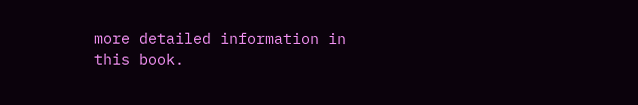more detailed information in this book.